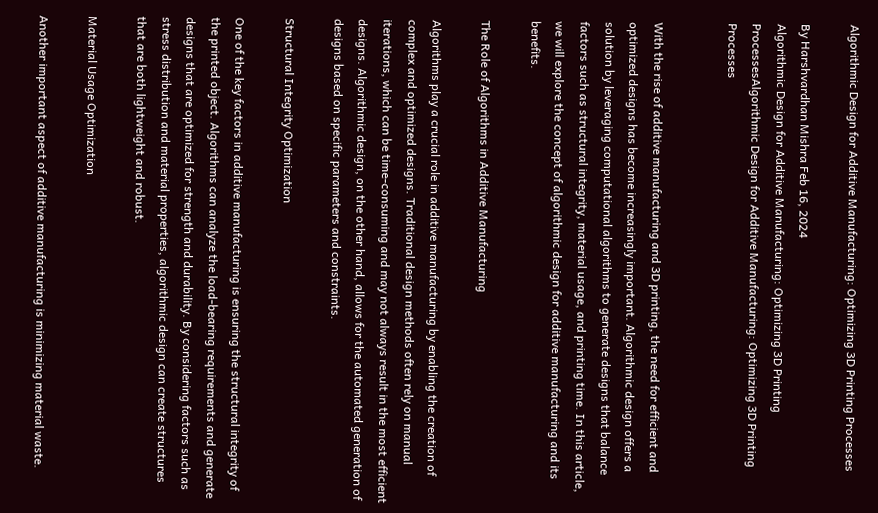Algorithmic Design for Additive Manufacturing: Optimizing 3D Printing Processes

By Harshvardhan Mishra Feb 16, 2024
Algorithmic Design for Additive Manufacturing: Optimizing 3D Printing ProcessesAlgorithmic Design for Additive Manufacturing: Optimizing 3D Printing Processes


With the rise of additive manufacturing and 3D printing, the need for efficient and optimized designs has become increasingly important. Algorithmic design offers a solution by leveraging computational algorithms to generate designs that balance factors such as structural integrity, material usage, and printing time. In this article, we will explore the concept of algorithmic design for additive manufacturing and its benefits.

The Role of Algorithms in Additive Manufacturing

Algorithms play a crucial role in additive manufacturing by enabling the creation of complex and optimized designs. Traditional design methods often rely on manual iterations, which can be time-consuming and may not always result in the most efficient designs. Algorithmic design, on the other hand, allows for the automated generation of designs based on specific parameters and constraints.

Structural Integrity Optimization

One of the key factors in additive manufacturing is ensuring the structural integrity of the printed object. Algorithms can analyze the load-bearing requirements and generate designs that are optimized for strength and durability. By considering factors such as stress distribution and material properties, algorithmic design can create structures that are both lightweight and robust.

Material Usage Optimization

Another important aspect of additive manufacturing is minimizing material waste.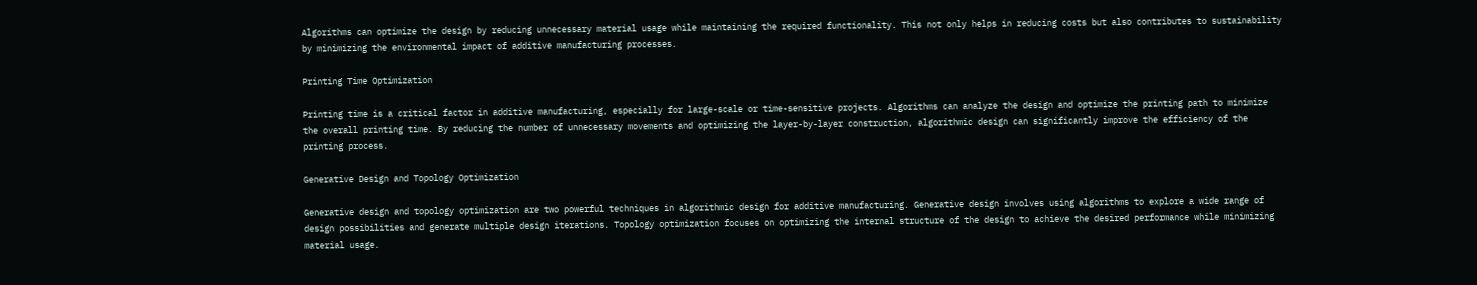Algorithms can optimize the design by reducing unnecessary material usage while maintaining the required functionality. This not only helps in reducing costs but also contributes to sustainability by minimizing the environmental impact of additive manufacturing processes.

Printing Time Optimization

Printing time is a critical factor in additive manufacturing, especially for large-scale or time-sensitive projects. Algorithms can analyze the design and optimize the printing path to minimize the overall printing time. By reducing the number of unnecessary movements and optimizing the layer-by-layer construction, algorithmic design can significantly improve the efficiency of the printing process.

Generative Design and Topology Optimization

Generative design and topology optimization are two powerful techniques in algorithmic design for additive manufacturing. Generative design involves using algorithms to explore a wide range of design possibilities and generate multiple design iterations. Topology optimization focuses on optimizing the internal structure of the design to achieve the desired performance while minimizing material usage.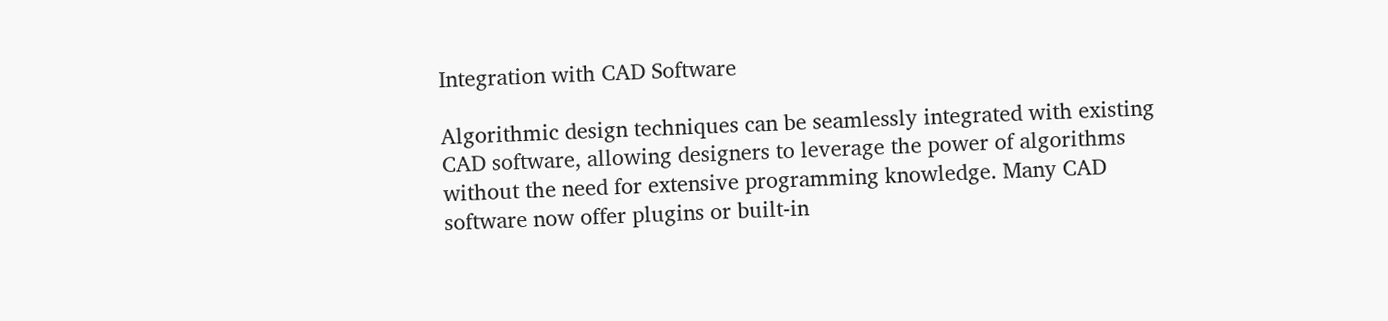Integration with CAD Software

Algorithmic design techniques can be seamlessly integrated with existing CAD software, allowing designers to leverage the power of algorithms without the need for extensive programming knowledge. Many CAD software now offer plugins or built-in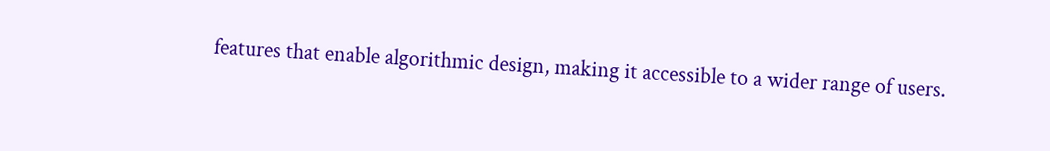features that enable algorithmic design, making it accessible to a wider range of users.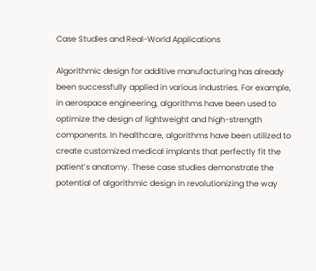Case Studies and Real-World Applications

Algorithmic design for additive manufacturing has already been successfully applied in various industries. For example, in aerospace engineering, algorithms have been used to optimize the design of lightweight and high-strength components. In healthcare, algorithms have been utilized to create customized medical implants that perfectly fit the patient’s anatomy. These case studies demonstrate the potential of algorithmic design in revolutionizing the way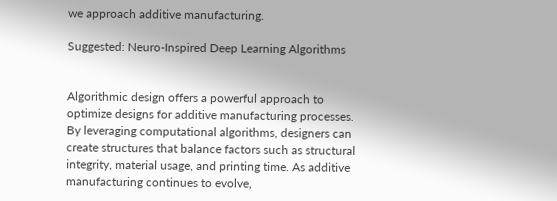we approach additive manufacturing.

Suggested: Neuro-Inspired Deep Learning Algorithms


Algorithmic design offers a powerful approach to optimize designs for additive manufacturing processes. By leveraging computational algorithms, designers can create structures that balance factors such as structural integrity, material usage, and printing time. As additive manufacturing continues to evolve,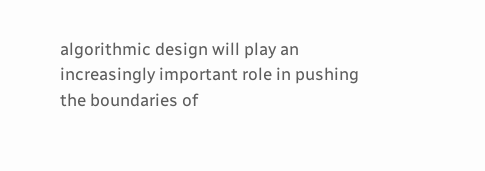algorithmic design will play an increasingly important role in pushing the boundaries of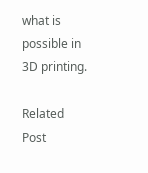what is possible in 3D printing.

Related Post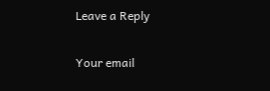Leave a Reply

Your email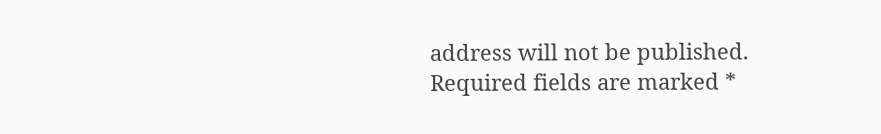address will not be published. Required fields are marked *